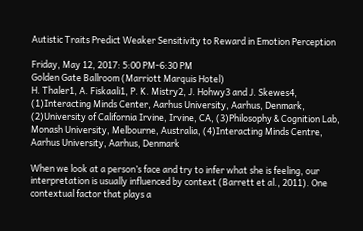Autistic Traits Predict Weaker Sensitivity to Reward in Emotion Perception

Friday, May 12, 2017: 5:00 PM-6:30 PM
Golden Gate Ballroom (Marriott Marquis Hotel)
H. Thaler1, A. Fiskaali1, P. K. Mistry2, J. Hohwy3 and J. Skewes4, (1)Interacting Minds Center, Aarhus University, Aarhus, Denmark, (2)University of California Irvine, Irvine, CA, (3)Philosophy & Cognition Lab, Monash University, Melbourne, Australia, (4)Interacting Minds Centre, Aarhus University, Aarhus, Denmark

When we look at a person’s face and try to infer what she is feeling, our interpretation is usually influenced by context (Barrett et al., 2011). One contextual factor that plays a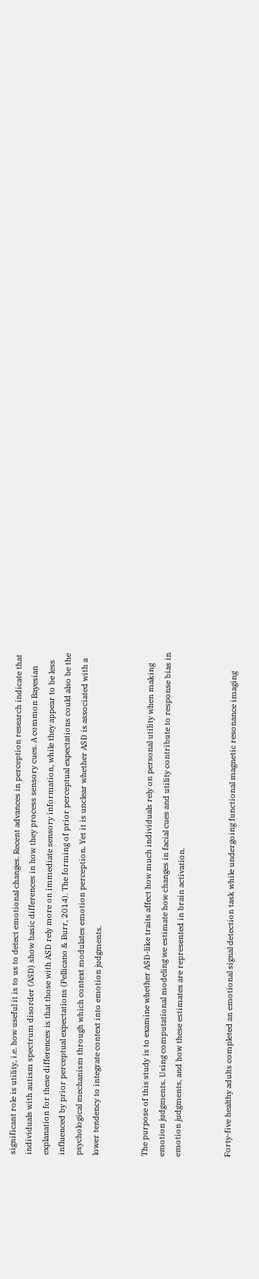significant role is utility, i.e. how useful it is to us to detect emotional changes. Recent advances in perception research indicate that individuals with autism spectrum disorder (ASD) show basic differences in how they process sensory cues. A common Bayesian explanation for these differences is that those with ASD rely more on immediate sensory information, while they appear to be less influenced by prior perceptual expectations (Pellicano & Burr, 2014). The forming of prior perceptual expectations could also be the psychological mechanism through which context modulates emotion perception. Yet it is unclear whether ASD is associated with a lower tendency to integrate context into emotion judgments.


The purpose of this study is to examine whether ASD-like traits affect how much individuals rely on personal utility when making emotion judgments. Using computational modeling we estimate how changes in facial cues and utility contribute to response bias in emotion judgments, and how these estimates are represented in brain activation.


Forty-five healthy adults completed an emotional signal detection task while undergoing functional magnetic resonance imaging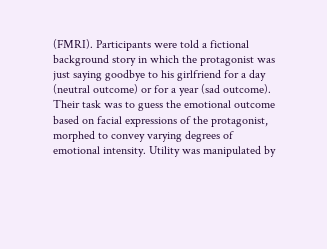(FMRI). Participants were told a fictional background story in which the protagonist was just saying goodbye to his girlfriend for a day (neutral outcome) or for a year (sad outcome). Their task was to guess the emotional outcome based on facial expressions of the protagonist, morphed to convey varying degrees of emotional intensity. Utility was manipulated by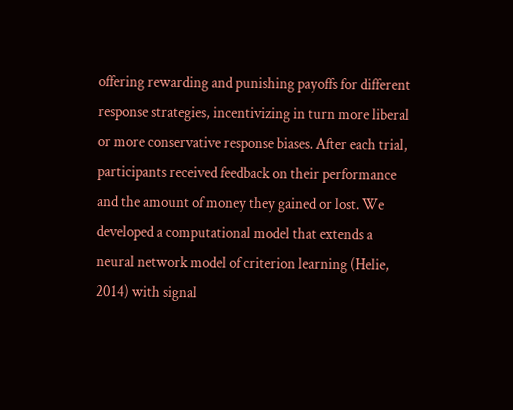offering rewarding and punishing payoffs for different response strategies, incentivizing in turn more liberal or more conservative response biases. After each trial, participants received feedback on their performance and the amount of money they gained or lost. We developed a computational model that extends a neural network model of criterion learning (Helie, 2014) with signal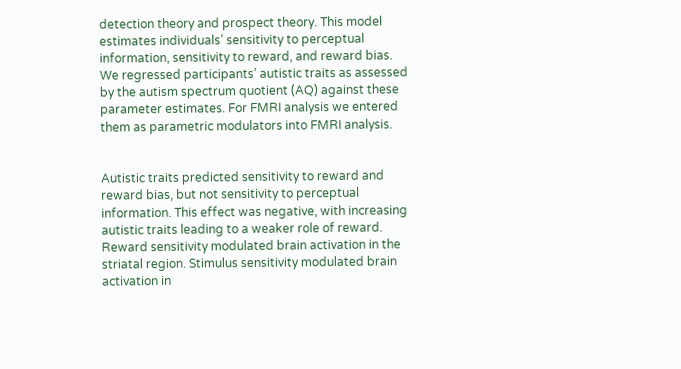detection theory and prospect theory. This model estimates individuals’ sensitivity to perceptual information, sensitivity to reward, and reward bias. We regressed participants’ autistic traits as assessed by the autism spectrum quotient (AQ) against these parameter estimates. For FMRI analysis we entered them as parametric modulators into FMRI analysis.


Autistic traits predicted sensitivity to reward and reward bias, but not sensitivity to perceptual information. This effect was negative, with increasing autistic traits leading to a weaker role of reward. Reward sensitivity modulated brain activation in the striatal region. Stimulus sensitivity modulated brain activation in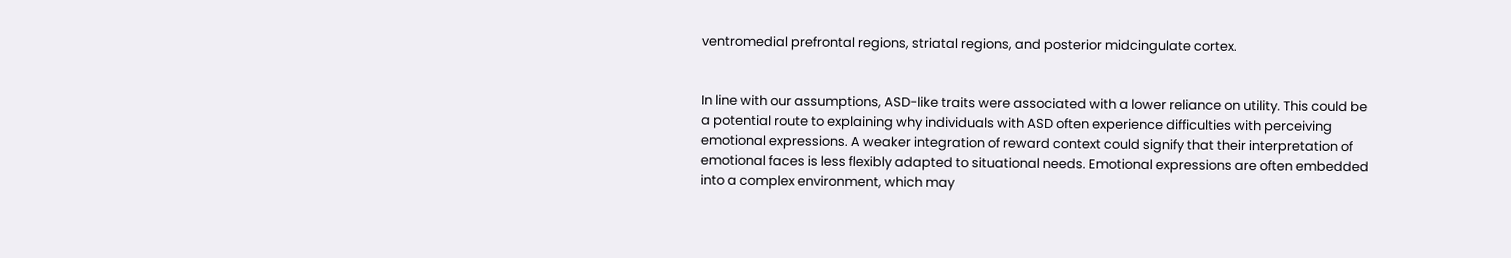ventromedial prefrontal regions, striatal regions, and posterior midcingulate cortex.


In line with our assumptions, ASD-like traits were associated with a lower reliance on utility. This could be a potential route to explaining why individuals with ASD often experience difficulties with perceiving emotional expressions. A weaker integration of reward context could signify that their interpretation of emotional faces is less flexibly adapted to situational needs. Emotional expressions are often embedded into a complex environment, which may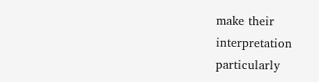make their interpretation particularly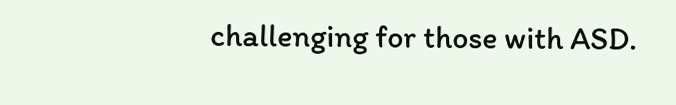challenging for those with ASD.